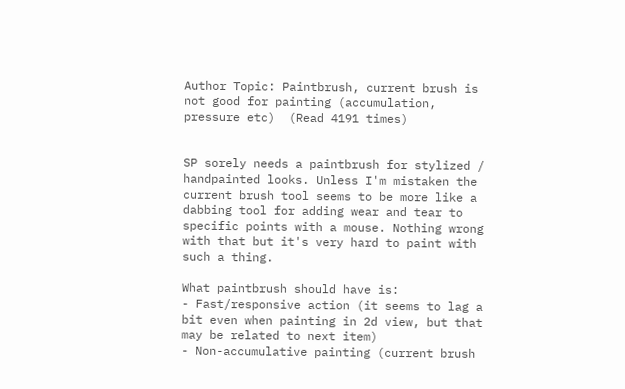Author Topic: Paintbrush, current brush is not good for painting (accumulation, pressure etc)  (Read 4191 times)


SP sorely needs a paintbrush for stylized / handpainted looks. Unless I'm mistaken the current brush tool seems to be more like a dabbing tool for adding wear and tear to specific points with a mouse. Nothing wrong with that but it's very hard to paint with such a thing.

What paintbrush should have is:
- Fast/responsive action (it seems to lag a bit even when painting in 2d view, but that may be related to next item)
- Non-accumulative painting (current brush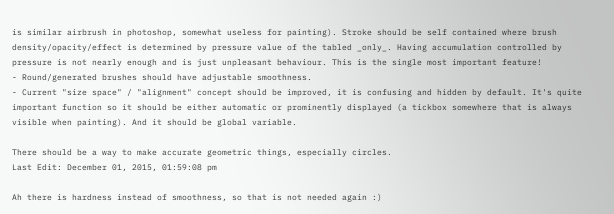is similar airbrush in photoshop, somewhat useless for painting). Stroke should be self contained where brush density/opacity/effect is determined by pressure value of the tabled _only_. Having accumulation controlled by pressure is not nearly enough and is just unpleasant behaviour. This is the single most important feature!
- Round/generated brushes should have adjustable smoothness.
- Current "size space" / "alignment" concept should be improved, it is confusing and hidden by default. It's quite important function so it should be either automatic or prominently displayed (a tickbox somewhere that is always visible when painting). And it should be global variable.

There should be a way to make accurate geometric things, especially circles.
Last Edit: December 01, 2015, 01:59:08 pm

Ah there is hardness instead of smoothness, so that is not needed again :)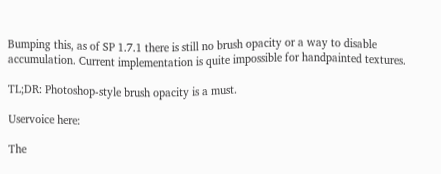Bumping this, as of SP 1.7.1 there is still no brush opacity or a way to disable accumulation. Current implementation is quite impossible for handpainted textures.

TL;DR: Photoshop-style brush opacity is a must.

Uservoice here:

The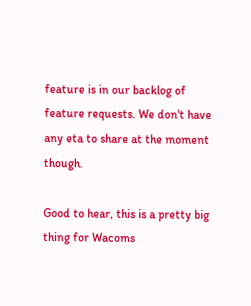feature is in our backlog of feature requests. We don't have any eta to share at the moment though.

Good to hear, this is a pretty big thing for Wacoms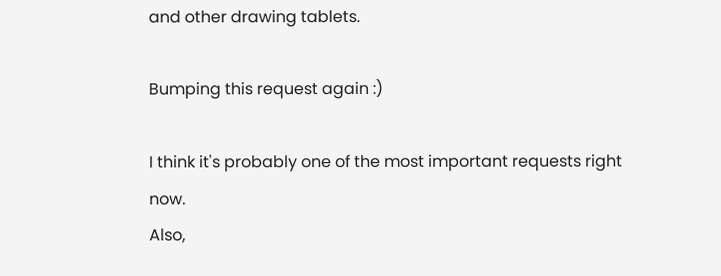and other drawing tablets.

Bumping this request again :)

I think it's probably one of the most important requests right now.
Also,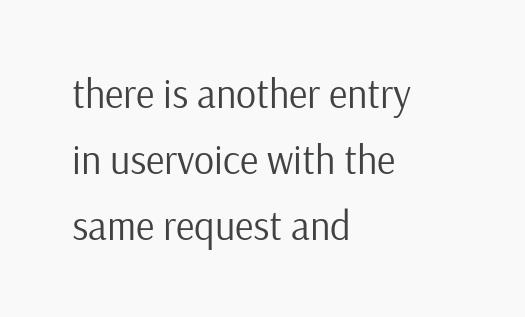there is another entry in uservoice with the same request and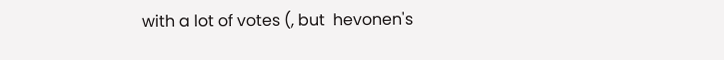with a lot of votes (, but  hevonen's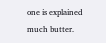one is explained much butter.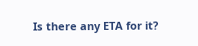Is there any ETA for it?